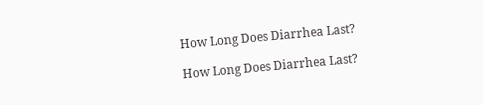How Long Does Diarrhea Last?

How Long Does Diarrhea Last?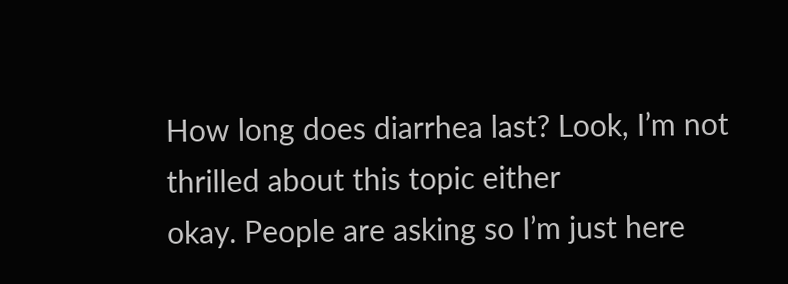How long does diarrhea last? Look, I’m not thrilled about this topic either
okay. People are asking so I’m just here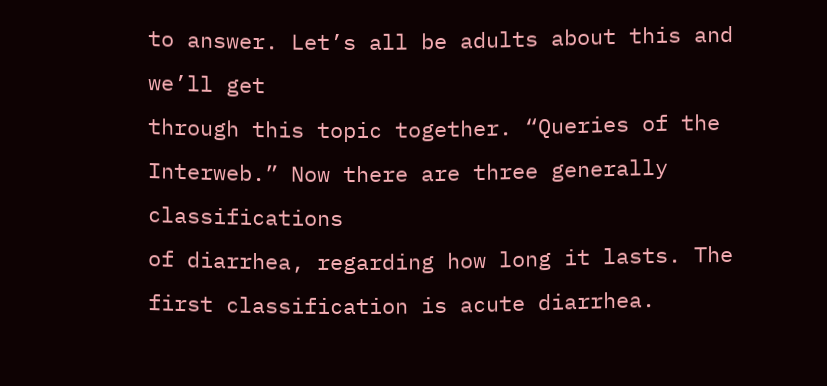to answer. Let’s all be adults about this and we’ll get
through this topic together. “Queries of the Interweb.” Now there are three generally classifications
of diarrhea, regarding how long it lasts. The first classification is acute diarrhea.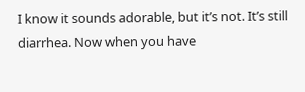I know it sounds adorable, but it’s not. It’s still diarrhea. Now when you have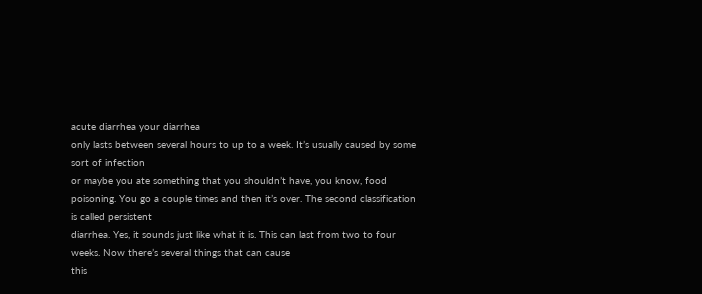acute diarrhea your diarrhea
only lasts between several hours to up to a week. It’s usually caused by some sort of infection
or maybe you ate something that you shouldn’t have, you know, food poisoning. You go a couple times and then it’s over. The second classification is called persistent
diarrhea. Yes, it sounds just like what it is. This can last from two to four weeks. Now there’s several things that can cause
this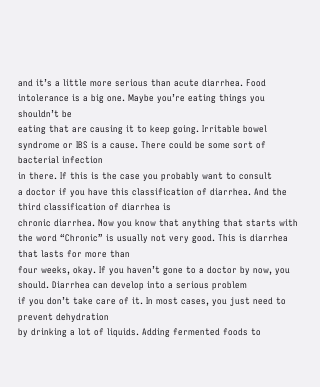and it’s a little more serious than acute diarrhea. Food intolerance is a big one. Maybe you’re eating things you shouldn’t be
eating that are causing it to keep going. Irritable bowel syndrome or IBS is a cause. There could be some sort of bacterial infection
in there. If this is the case you probably want to consult
a doctor if you have this classification of diarrhea. And the third classification of diarrhea is
chronic diarrhea. Now you know that anything that starts with
the word “Chronic” is usually not very good. This is diarrhea that lasts for more than
four weeks, okay. If you haven’t gone to a doctor by now, you
should. Diarrhea can develop into a serious problem
if you don’t take care of it. In most cases, you just need to prevent dehydration
by drinking a lot of liquids. Adding fermented foods to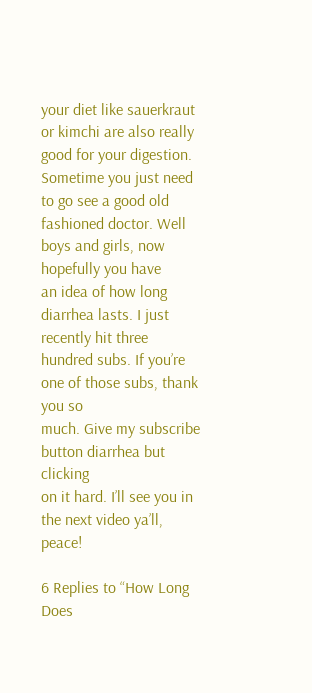your diet like sauerkraut
or kimchi are also really good for your digestion. Sometime you just need to go see a good old
fashioned doctor. Well boys and girls, now hopefully you have
an idea of how long diarrhea lasts. I just recently hit three hundred subs. If you’re one of those subs, thank you so
much. Give my subscribe button diarrhea but clicking
on it hard. I’ll see you in the next video ya’ll, peace!

6 Replies to “How Long Does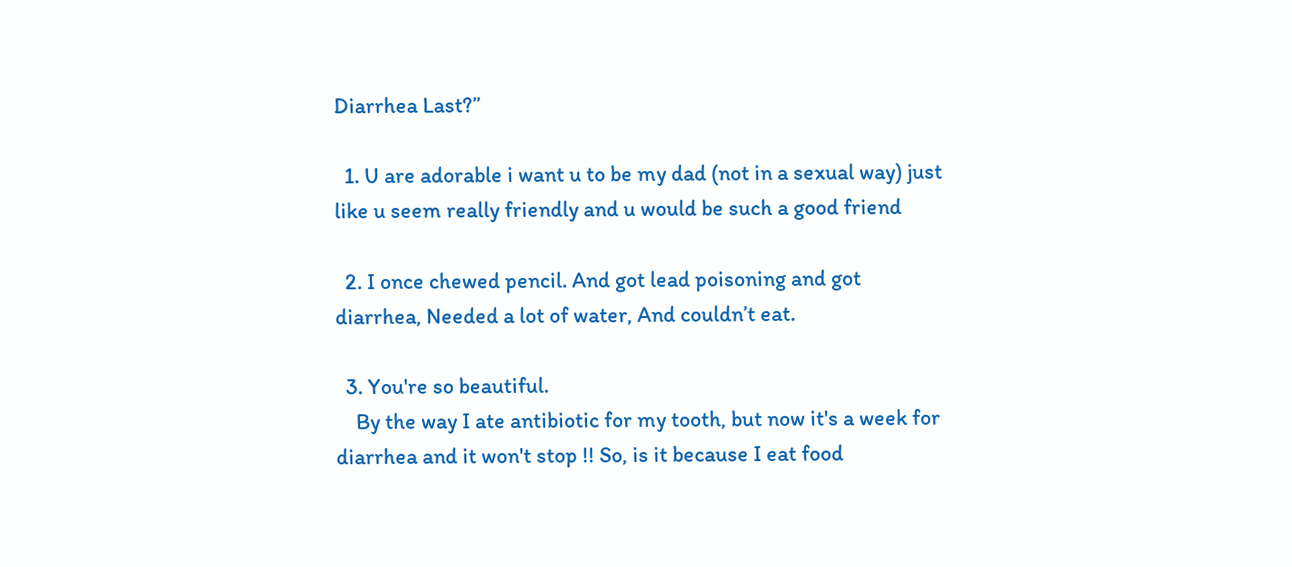Diarrhea Last?”

  1. U are adorable i want u to be my dad (not in a sexual way) just like u seem really friendly and u would be such a good friend

  2. I once chewed pencil. And got lead poisoning and got diarrhea, Needed a lot of water, And couldn’t eat.

  3. You're so beautiful.
    By the way I ate antibiotic for my tooth, but now it's a week for diarrhea and it won't stop !! So, is it because I eat food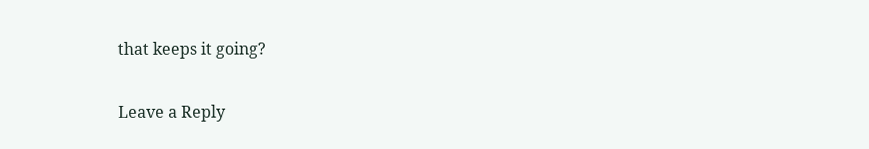that keeps it going?

Leave a Reply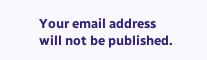Your email address will not be published.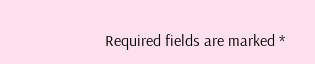Required fields are marked *